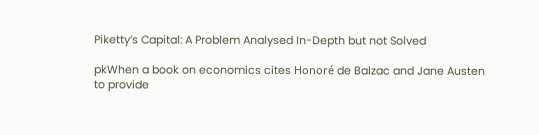Piketty’s Capital: A Problem Analysed In-Depth but not Solved

pkWhen a book on economics cites Honoré de Balzac and Jane Austen to provide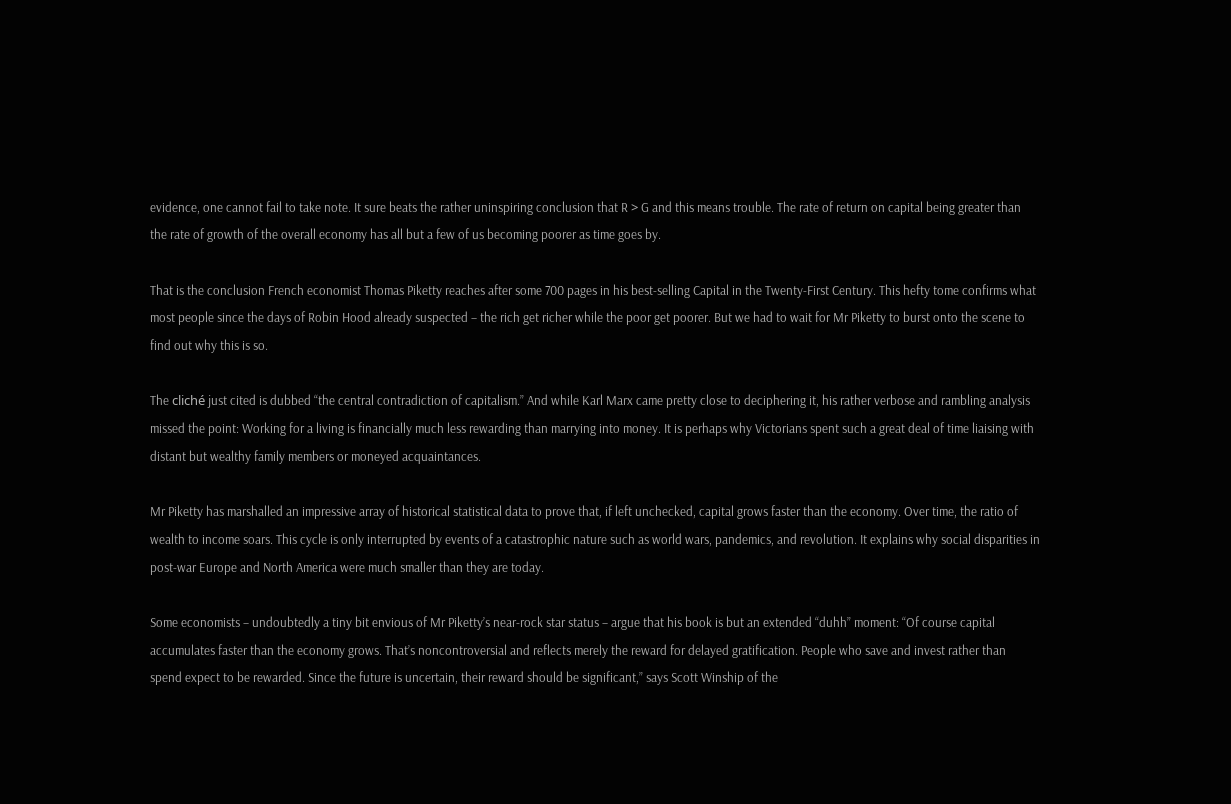evidence, one cannot fail to take note. It sure beats the rather uninspiring conclusion that R > G and this means trouble. The rate of return on capital being greater than the rate of growth of the overall economy has all but a few of us becoming poorer as time goes by.

That is the conclusion French economist Thomas Piketty reaches after some 700 pages in his best-selling Capital in the Twenty-First Century. This hefty tome confirms what most people since the days of Robin Hood already suspected – the rich get richer while the poor get poorer. But we had to wait for Mr Piketty to burst onto the scene to find out why this is so.

The cliché just cited is dubbed “the central contradiction of capitalism.” And while Karl Marx came pretty close to deciphering it, his rather verbose and rambling analysis missed the point: Working for a living is financially much less rewarding than marrying into money. It is perhaps why Victorians spent such a great deal of time liaising with distant but wealthy family members or moneyed acquaintances.

Mr Piketty has marshalled an impressive array of historical statistical data to prove that, if left unchecked, capital grows faster than the economy. Over time, the ratio of wealth to income soars. This cycle is only interrupted by events of a catastrophic nature such as world wars, pandemics, and revolution. It explains why social disparities in post-war Europe and North America were much smaller than they are today.

Some economists – undoubtedly a tiny bit envious of Mr Piketty’s near-rock star status – argue that his book is but an extended “duhh” moment: “Of course capital accumulates faster than the economy grows. That’s noncontroversial and reflects merely the reward for delayed gratification. People who save and invest rather than spend expect to be rewarded. Since the future is uncertain, their reward should be significant,” says Scott Winship of the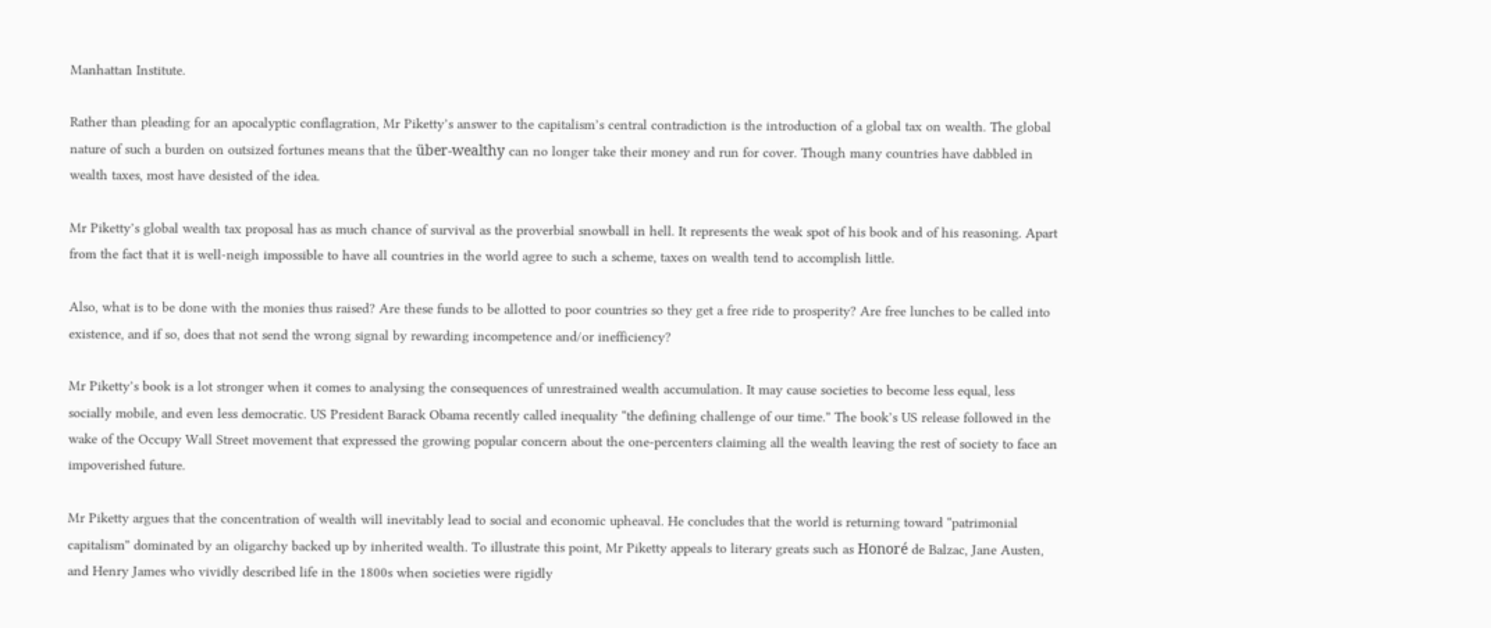Manhattan Institute.

Rather than pleading for an apocalyptic conflagration, Mr Piketty’s answer to the capitalism’s central contradiction is the introduction of a global tax on wealth. The global nature of such a burden on outsized fortunes means that the über-wealthy can no longer take their money and run for cover. Though many countries have dabbled in wealth taxes, most have desisted of the idea.

Mr Piketty’s global wealth tax proposal has as much chance of survival as the proverbial snowball in hell. It represents the weak spot of his book and of his reasoning. Apart from the fact that it is well-neigh impossible to have all countries in the world agree to such a scheme, taxes on wealth tend to accomplish little.

Also, what is to be done with the monies thus raised? Are these funds to be allotted to poor countries so they get a free ride to prosperity? Are free lunches to be called into existence, and if so, does that not send the wrong signal by rewarding incompetence and/or inefficiency?

Mr Piketty’s book is a lot stronger when it comes to analysing the consequences of unrestrained wealth accumulation. It may cause societies to become less equal, less socially mobile, and even less democratic. US President Barack Obama recently called inequality “the defining challenge of our time.” The book’s US release followed in the wake of the Occupy Wall Street movement that expressed the growing popular concern about the one-percenters claiming all the wealth leaving the rest of society to face an impoverished future.

Mr Piketty argues that the concentration of wealth will inevitably lead to social and economic upheaval. He concludes that the world is returning toward “patrimonial capitalism” dominated by an oligarchy backed up by inherited wealth. To illustrate this point, Mr Piketty appeals to literary greats such as Honoré de Balzac, Jane Austen, and Henry James who vividly described life in the 1800s when societies were rigidly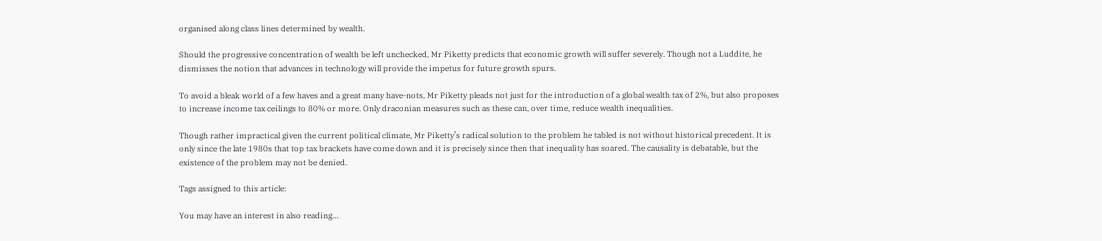organised along class lines determined by wealth.

Should the progressive concentration of wealth be left unchecked, Mr Piketty predicts that economic growth will suffer severely. Though not a Luddite, he dismisses the notion that advances in technology will provide the impetus for future growth spurs.

To avoid a bleak world of a few haves and a great many have-nots, Mr Piketty pleads not just for the introduction of a global wealth tax of 2%, but also proposes to increase income tax ceilings to 80% or more. Only draconian measures such as these can, over time, reduce wealth inequalities.

Though rather impractical given the current political climate, Mr Piketty’s radical solution to the problem he tabled is not without historical precedent. It is only since the late 1980s that top tax brackets have come down and it is precisely since then that inequality has soared. The causality is debatable, but the existence of the problem may not be denied.

Tags assigned to this article:

You may have an interest in also reading…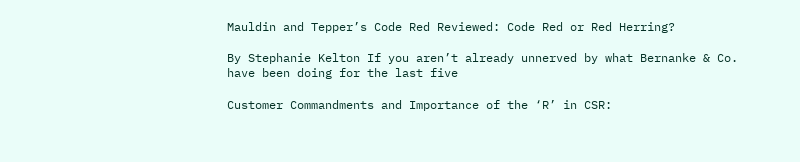Mauldin and Tepper’s Code Red Reviewed: Code Red or Red Herring?

By Stephanie Kelton If you aren’t already unnerved by what Bernanke & Co. have been doing for the last five

Customer Commandments and Importance of the ‘R’ in CSR: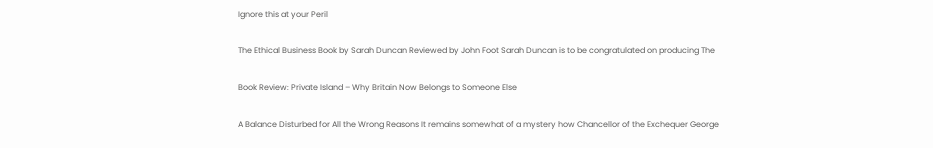Ignore this at your Peril

The Ethical Business Book by Sarah Duncan Reviewed by John Foot Sarah Duncan is to be congratulated on producing The

Book Review: Private Island – Why Britain Now Belongs to Someone Else

A Balance Disturbed for All the Wrong Reasons It remains somewhat of a mystery how Chancellor of the Exchequer George